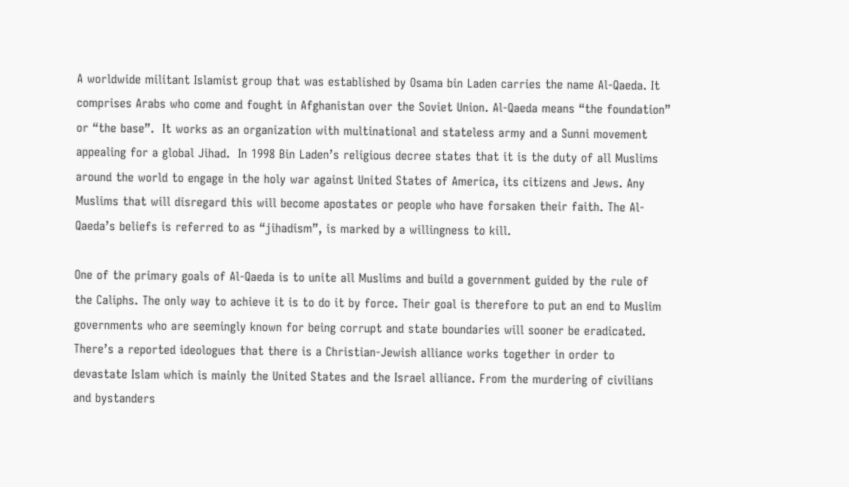A worldwide militant Islamist group that was established by Osama bin Laden carries the name Al-Qaeda. It comprises Arabs who come and fought in Afghanistan over the Soviet Union. Al-Qaeda means “the foundation” or “the base”.  It works as an organization with multinational and stateless army and a Sunni movement appealing for a global Jihad.  In 1998 Bin Laden’s religious decree states that it is the duty of all Muslims around the world to engage in the holy war against United States of America, its citizens and Jews. Any Muslims that will disregard this will become apostates or people who have forsaken their faith. The Al-Qaeda’s beliefs is referred to as “jihadism”, is marked by a willingness to kill.

One of the primary goals of Al-Qaeda is to unite all Muslims and build a government guided by the rule of the Caliphs. The only way to achieve it is to do it by force. Their goal is therefore to put an end to Muslim governments who are seemingly known for being corrupt and state boundaries will sooner be eradicated. There’s a reported ideologues that there is a Christian-Jewish alliance works together in order to devastate Islam which is mainly the United States and the Israel alliance. From the murdering of civilians and bystanders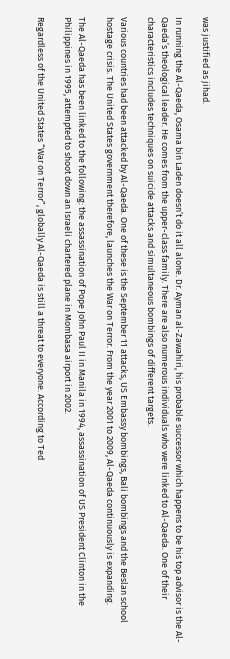was justified as jihad.

In running the Al-Qaeda, Osama bin Laden doesn’t do it all alone. Dr. Ayman al-Zawahiri, his probable successor which happens to be his top advisor is the Al-Qaeda’s theological leader. He comes from the upper-class family. There are also numerous individuals who were linked to Al-Qaeda. One of their characteristics includes techniques on suicide attacks and simultaneous bombings of different targets.

Various countries had been attacked by Al-Qaeda. One of these is the September 11 attacks, US Embassy bombings, Bali bombings and the Beslan school hostage crisis. The United States government therefore, launches the War on Terror. From the year 2001 to 2009, Al-Qaeda continuously is expanding.

The Al-Qaeda has been linked to the following: the assassination of Pope John Paul II in Manila in 1994, assassination of US President Clinton in the Philippines in 1995, attempted to shoot down an Israeli chartered plane in Mombasa airport in 2002.

Regardless of the United States “War on Terror”, globally Al-Qaeda is still a threat to everyone. According to Ted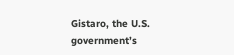Gistaro, the U.S. government’s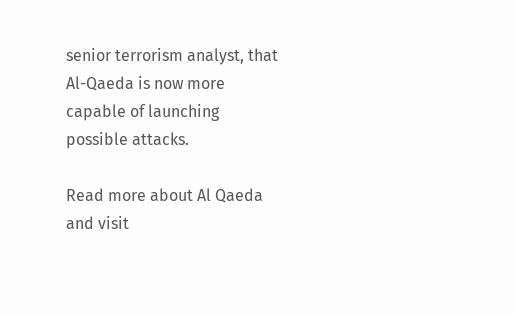senior terrorism analyst, that Al-Qaeda is now more capable of launching possible attacks.

Read more about Al Qaeda and visit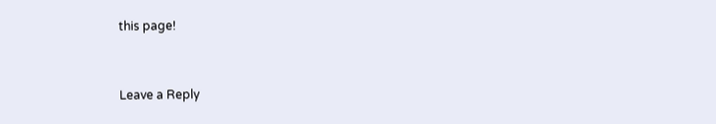this page!



Leave a Reply